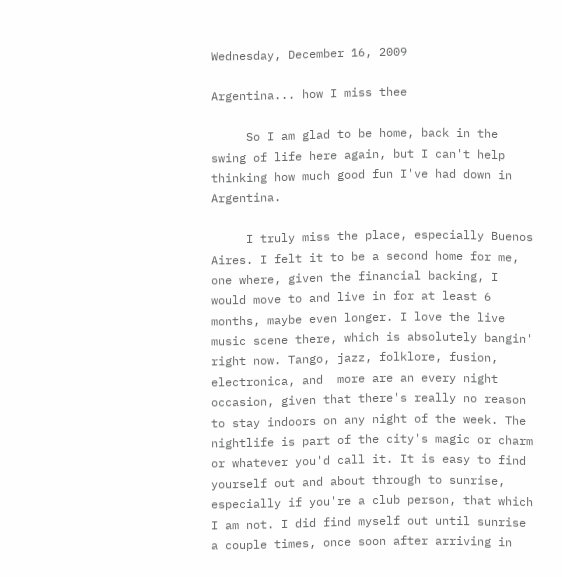Wednesday, December 16, 2009

Argentina... how I miss thee

     So I am glad to be home, back in the swing of life here again, but I can't help thinking how much good fun I've had down in Argentina.

     I truly miss the place, especially Buenos Aires. I felt it to be a second home for me, one where, given the financial backing, I would move to and live in for at least 6 months, maybe even longer. I love the live music scene there, which is absolutely bangin' right now. Tango, jazz, folklore, fusion, electronica, and  more are an every night occasion, given that there's really no reason to stay indoors on any night of the week. The nightlife is part of the city's magic or charm or whatever you'd call it. It is easy to find yourself out and about through to sunrise, especially if you're a club person, that which I am not. I did find myself out until sunrise a couple times, once soon after arriving in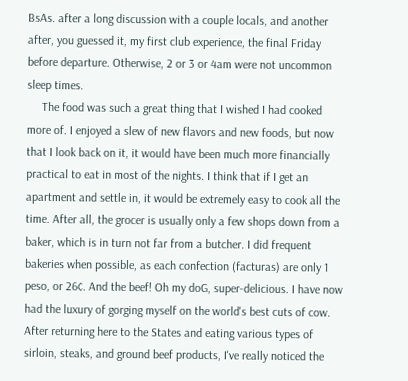BsAs. after a long discussion with a couple locals, and another after, you guessed it, my first club experience, the final Friday before departure. Otherwise, 2 or 3 or 4am were not uncommon sleep times.
     The food was such a great thing that I wished I had cooked more of. I enjoyed a slew of new flavors and new foods, but now that I look back on it, it would have been much more financially practical to eat in most of the nights. I think that if I get an apartment and settle in, it would be extremely easy to cook all the time. After all, the grocer is usually only a few shops down from a baker, which is in turn not far from a butcher. I did frequent bakeries when possible, as each confection (facturas) are only 1 peso, or 26¢. And the beef! Oh my doG, super-delicious. I have now had the luxury of gorging myself on the world's best cuts of cow. After returning here to the States and eating various types of sirloin, steaks, and ground beef products, I've really noticed the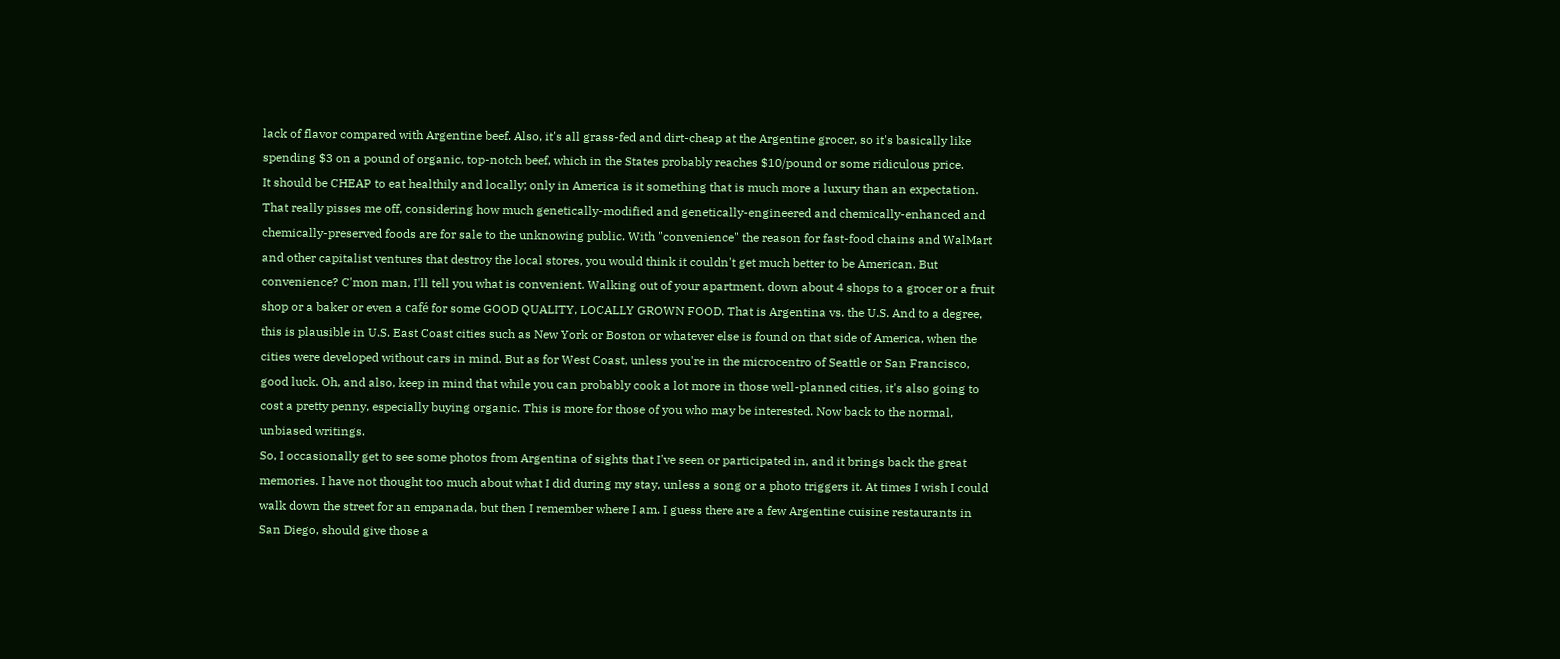lack of flavor compared with Argentine beef. Also, it's all grass-fed and dirt-cheap at the Argentine grocer, so it's basically like spending $3 on a pound of organic, top-notch beef, which in the States probably reaches $10/pound or some ridiculous price.
It should be CHEAP to eat healthily and locally; only in America is it something that is much more a luxury than an expectation. That really pisses me off, considering how much genetically-modified and genetically-engineered and chemically-enhanced and chemically-preserved foods are for sale to the unknowing public. With "convenience" the reason for fast-food chains and WalMart and other capitalist ventures that destroy the local stores, you would think it couldn't get much better to be American. But convenience? C'mon man, I'll tell you what is convenient. Walking out of your apartment, down about 4 shops to a grocer or a fruit shop or a baker or even a café for some GOOD QUALITY, LOCALLY GROWN FOOD. That is Argentina vs. the U.S. And to a degree, this is plausible in U.S. East Coast cities such as New York or Boston or whatever else is found on that side of America, when the cities were developed without cars in mind. But as for West Coast, unless you're in the microcentro of Seattle or San Francisco, good luck. Oh, and also, keep in mind that while you can probably cook a lot more in those well-planned cities, it's also going to cost a pretty penny, especially buying organic. This is more for those of you who may be interested. Now back to the normal, unbiased writings.
So, I occasionally get to see some photos from Argentina of sights that I've seen or participated in, and it brings back the great memories. I have not thought too much about what I did during my stay, unless a song or a photo triggers it. At times I wish I could walk down the street for an empanada, but then I remember where I am. I guess there are a few Argentine cuisine restaurants in San Diego, should give those a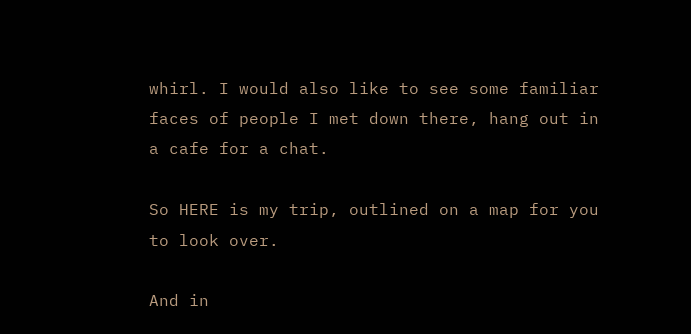whirl. I would also like to see some familiar faces of people I met down there, hang out in a cafe for a chat.

So HERE is my trip, outlined on a map for you to look over.

And in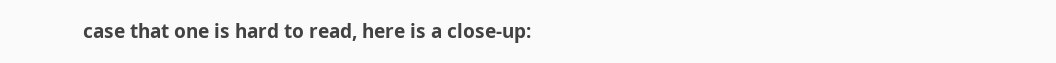case that one is hard to read, here is a close-up: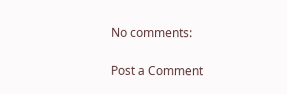No comments:

Post a Comment